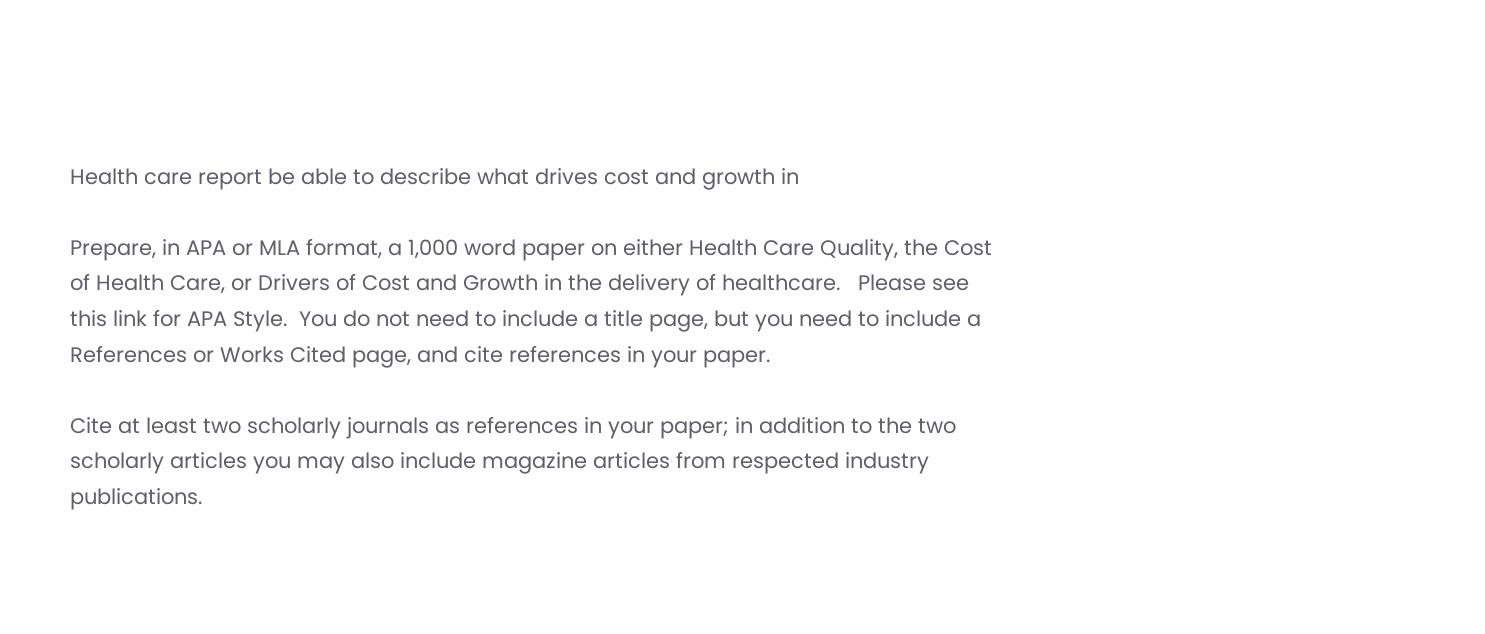Health care report be able to describe what drives cost and growth in

Prepare, in APA or MLA format, a 1,000 word paper on either Health Care Quality, the Cost of Health Care, or Drivers of Cost and Growth in the delivery of healthcare.   Please see this link for APA Style.  You do not need to include a title page, but you need to include a References or Works Cited page, and cite references in your paper.

Cite at least two scholarly journals as references in your paper; in addition to the two scholarly articles you may also include magazine articles from respected industry publications.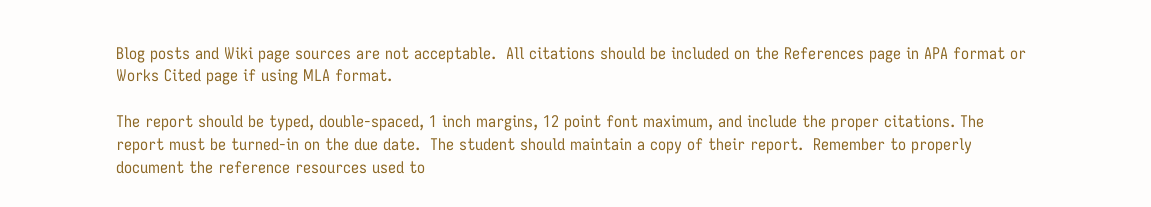Blog posts and Wiki page sources are not acceptable.  All citations should be included on the References page in APA format or Works Cited page if using MLA format.

The report should be typed, double-spaced, 1 inch margins, 12 point font maximum, and include the proper citations. The report must be turned-in on the due date.  The student should maintain a copy of their report.  Remember to properly document the reference resources used to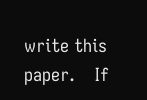write this paper.    If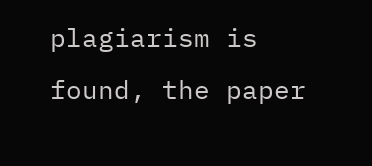plagiarism is found, the paper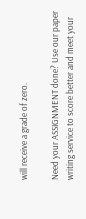will receive a grade of zero.

Need your ASSIGNMENT done? Use our paper writing service to score better and meet your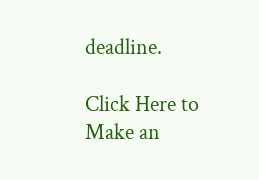deadline.

Click Here to Make an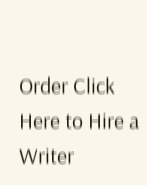Order Click Here to Hire a Writer